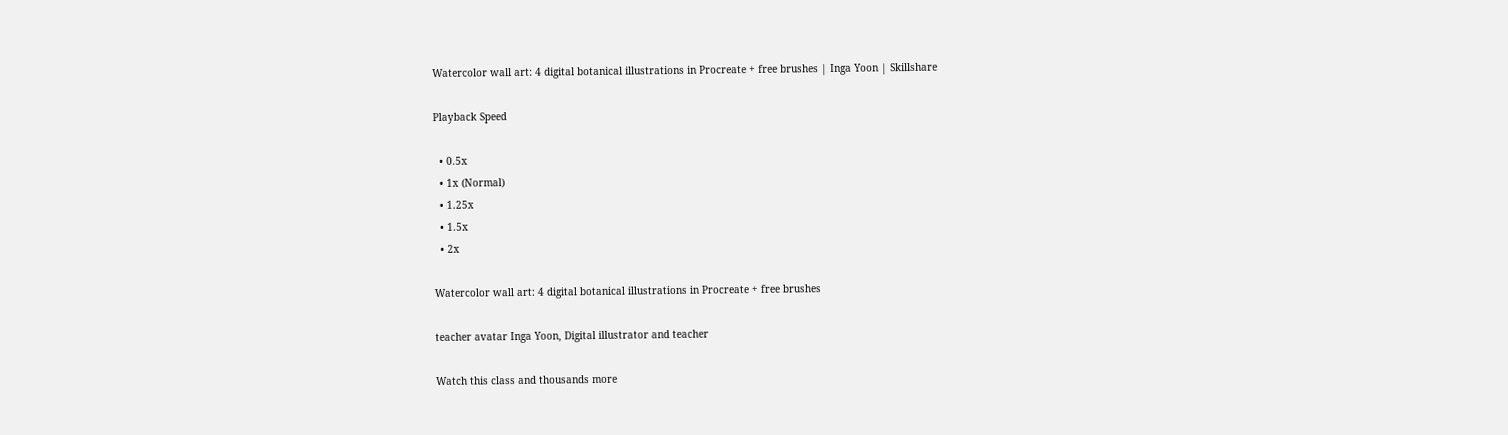Watercolor wall art: 4 digital botanical illustrations in Procreate + free brushes | Inga Yoon | Skillshare

Playback Speed

  • 0.5x
  • 1x (Normal)
  • 1.25x
  • 1.5x
  • 2x

Watercolor wall art: 4 digital botanical illustrations in Procreate + free brushes

teacher avatar Inga Yoon, Digital illustrator and teacher

Watch this class and thousands more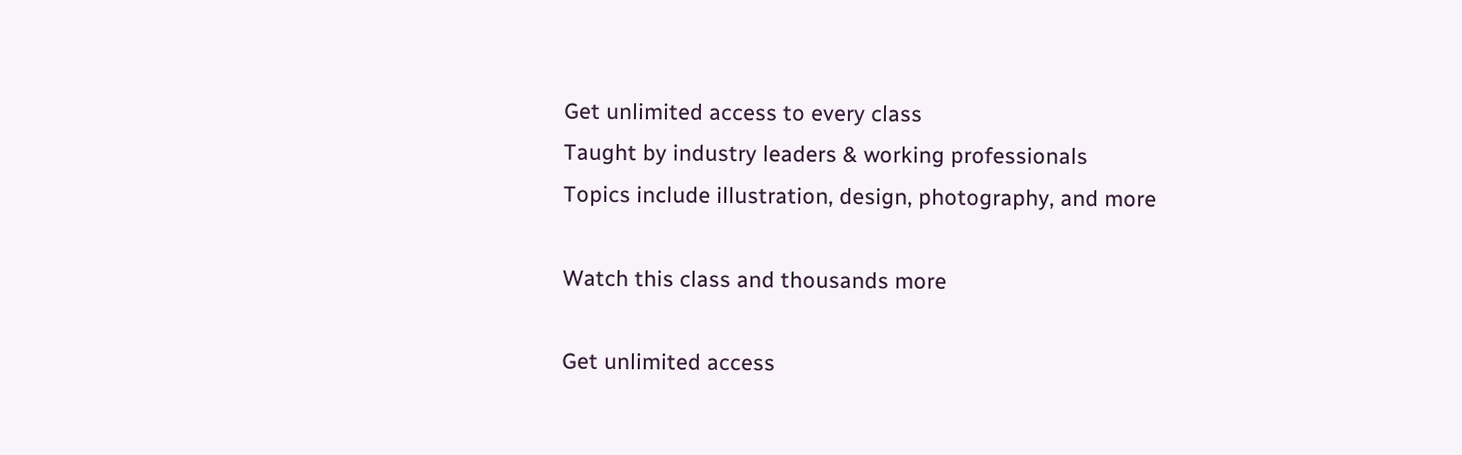Get unlimited access to every class
Taught by industry leaders & working professionals
Topics include illustration, design, photography, and more

Watch this class and thousands more

Get unlimited access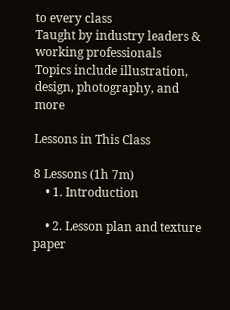to every class
Taught by industry leaders & working professionals
Topics include illustration, design, photography, and more

Lessons in This Class

8 Lessons (1h 7m)
    • 1. Introduction

    • 2. Lesson plan and texture paper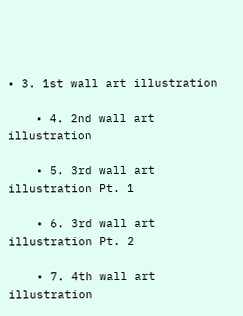• 3. 1st wall art illustration

    • 4. 2nd wall art illustration

    • 5. 3rd wall art illustration Pt. 1

    • 6. 3rd wall art illustration Pt. 2

    • 7. 4th wall art illustration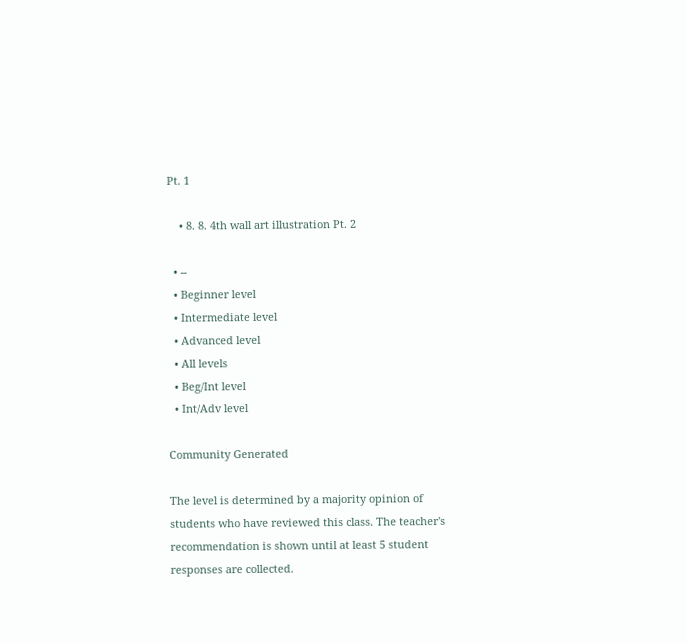Pt. 1

    • 8. 8. 4th wall art illustration Pt. 2

  • --
  • Beginner level
  • Intermediate level
  • Advanced level
  • All levels
  • Beg/Int level
  • Int/Adv level

Community Generated

The level is determined by a majority opinion of students who have reviewed this class. The teacher's recommendation is shown until at least 5 student responses are collected.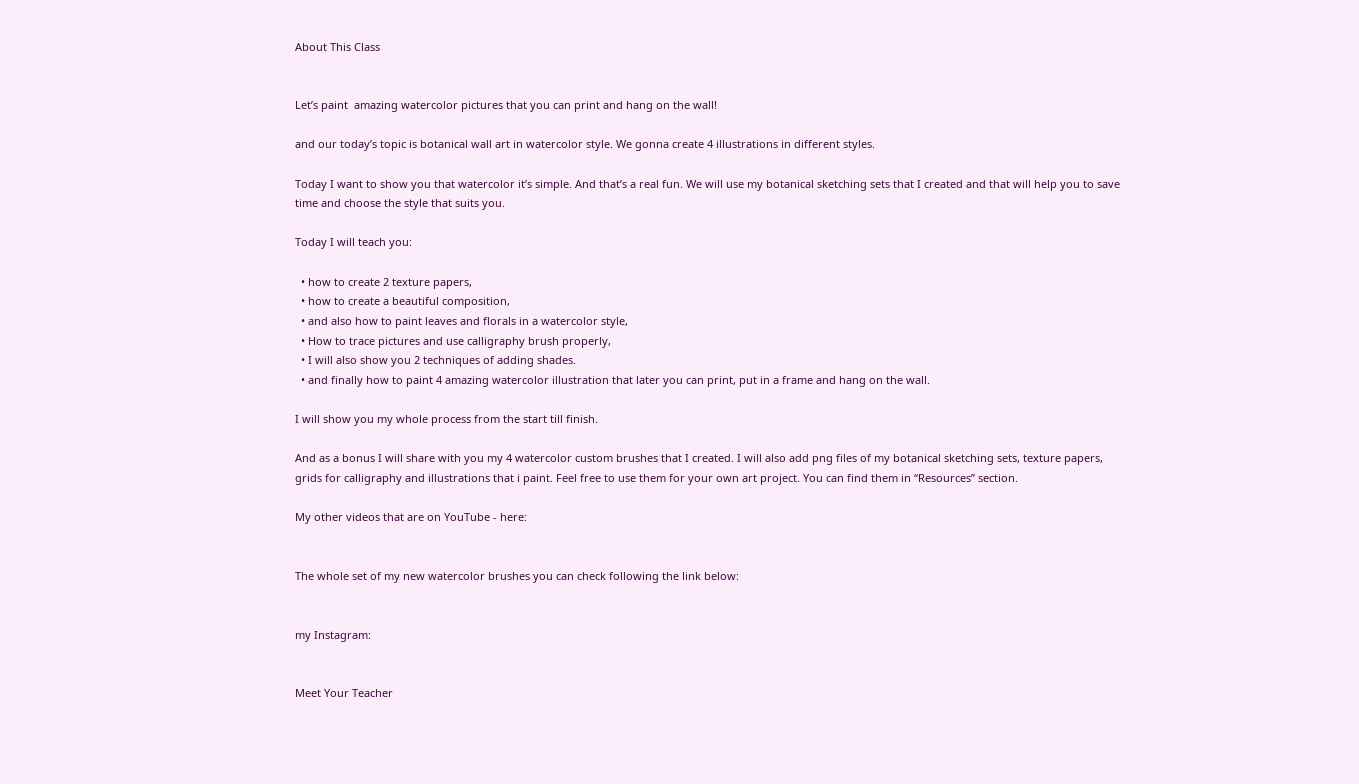About This Class


Let’s paint  amazing watercolor pictures that you can print and hang on the wall!

and our today’s topic is botanical wall art in watercolor style. We gonna create 4 illustrations in different styles.

Today I want to show you that watercolor it’s simple. And that’s a real fun. We will use my botanical sketching sets that I created and that will help you to save time and choose the style that suits you.

Today I will teach you:

  • how to create 2 texture papers,
  • how to create a beautiful composition,
  • and also how to paint leaves and florals in a watercolor style,
  • How to trace pictures and use calligraphy brush properly,
  • I will also show you 2 techniques of adding shades.
  • and finally how to paint 4 amazing watercolor illustration that later you can print, put in a frame and hang on the wall.

I will show you my whole process from the start till finish.

And as a bonus I will share with you my 4 watercolor custom brushes that I created. I will also add png files of my botanical sketching sets, texture papers, grids for calligraphy and illustrations that i paint. Feel free to use them for your own art project. You can find them in “Resources” section.

My other videos that are on YouTube - here:


The whole set of my new watercolor brushes you can check following the link below:


my Instagram:


Meet Your Teacher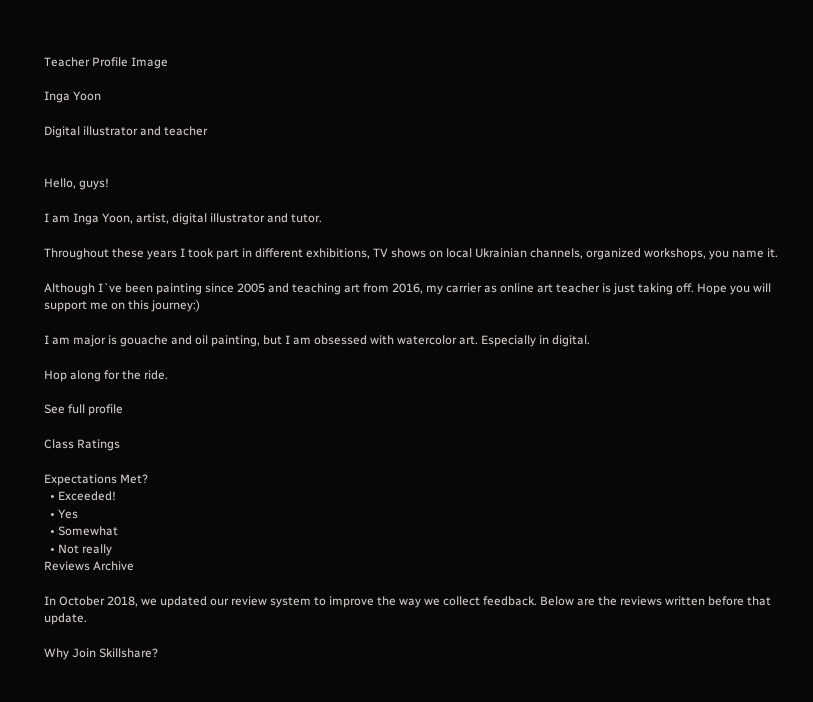Teacher Profile Image

Inga Yoon

Digital illustrator and teacher


Hello, guys!

I am Inga Yoon, artist, digital illustrator and tutor.

Throughout these years I took part in different exhibitions, TV shows on local Ukrainian channels, organized workshops, you name it.

Although I`ve been painting since 2005 and teaching art from 2016, my carrier as online art teacher is just taking off. Hope you will support me on this journey:)

I am major is gouache and oil painting, but I am obsessed with watercolor art. Especially in digital.

Hop along for the ride.

See full profile

Class Ratings

Expectations Met?
  • Exceeded!
  • Yes
  • Somewhat
  • Not really
Reviews Archive

In October 2018, we updated our review system to improve the way we collect feedback. Below are the reviews written before that update.

Why Join Skillshare?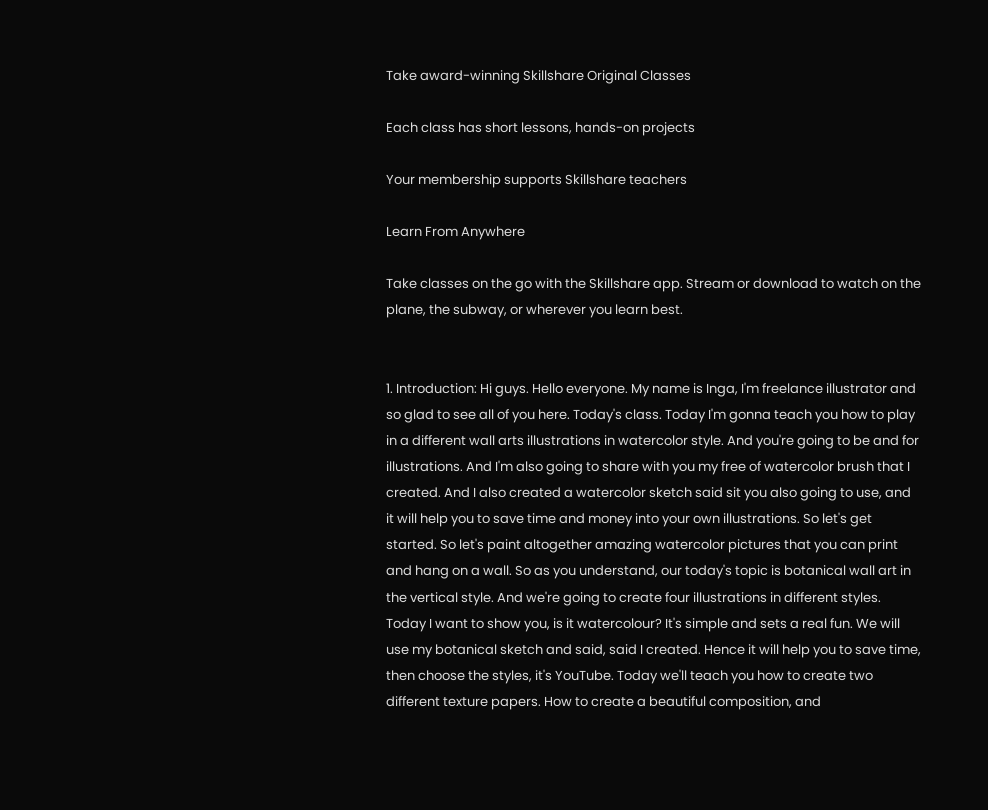Take award-winning Skillshare Original Classes

Each class has short lessons, hands-on projects

Your membership supports Skillshare teachers

Learn From Anywhere

Take classes on the go with the Skillshare app. Stream or download to watch on the plane, the subway, or wherever you learn best.


1. Introduction: Hi guys. Hello everyone. My name is Inga, I'm freelance illustrator and so glad to see all of you here. Today's class. Today I'm gonna teach you how to play in a different wall arts illustrations in watercolor style. And you're going to be and for illustrations. And I'm also going to share with you my free of watercolor brush that I created. And I also created a watercolor sketch said sit you also going to use, and it will help you to save time and money into your own illustrations. So let's get started. So let's paint altogether amazing watercolor pictures that you can print and hang on a wall. So as you understand, our today's topic is botanical wall art in the vertical style. And we're going to create four illustrations in different styles. Today I want to show you, is it watercolour? It's simple and sets a real fun. We will use my botanical sketch and said, said I created. Hence it will help you to save time, then choose the styles, it's YouTube. Today we'll teach you how to create two different texture papers. How to create a beautiful composition, and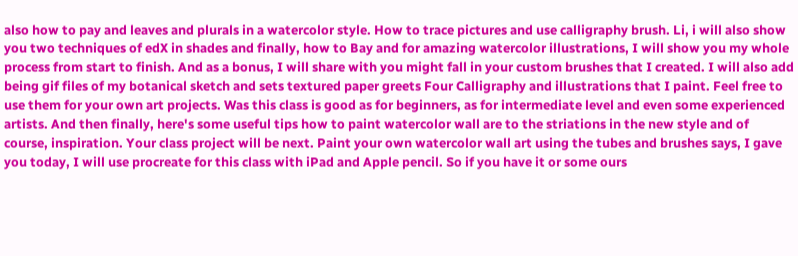also how to pay and leaves and plurals in a watercolor style. How to trace pictures and use calligraphy brush. Li, i will also show you two techniques of edX in shades and finally, how to Bay and for amazing watercolor illustrations, I will show you my whole process from start to finish. And as a bonus, I will share with you might fall in your custom brushes that I created. I will also add being gif files of my botanical sketch and sets textured paper greets Four Calligraphy and illustrations that I paint. Feel free to use them for your own art projects. Was this class is good as for beginners, as for intermediate level and even some experienced artists. And then finally, here's some useful tips how to paint watercolor wall are to the striations in the new style and of course, inspiration. Your class project will be next. Paint your own watercolor wall art using the tubes and brushes says, I gave you today, I will use procreate for this class with iPad and Apple pencil. So if you have it or some ours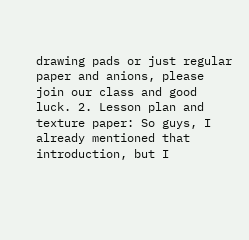drawing pads or just regular paper and anions, please join our class and good luck. 2. Lesson plan and texture paper: So guys, I already mentioned that introduction, but I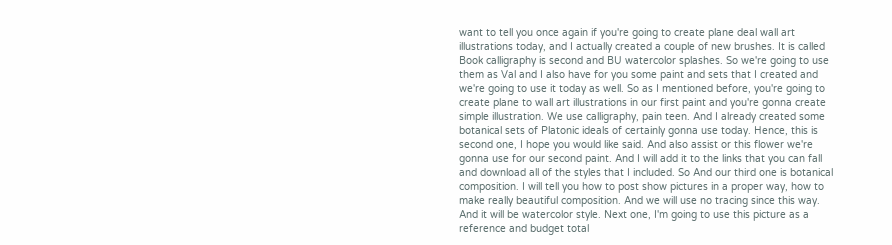want to tell you once again if you're going to create plane deal wall art illustrations today, and I actually created a couple of new brushes. It is called Book calligraphy is second and BU watercolor splashes. So we're going to use them as Val and I also have for you some paint and sets that I created and we're going to use it today as well. So as I mentioned before, you're going to create plane to wall art illustrations in our first paint and you're gonna create simple illustration. We use calligraphy, pain teen. And I already created some botanical sets of Platonic ideals of certainly gonna use today. Hence, this is second one, I hope you would like said. And also assist or this flower we're gonna use for our second paint. And I will add it to the links that you can fall and download all of the styles that I included. So And our third one is botanical composition. I will tell you how to post show pictures in a proper way, how to make really beautiful composition. And we will use no tracing since this way. And it will be watercolor style. Next one, I'm going to use this picture as a reference and budget total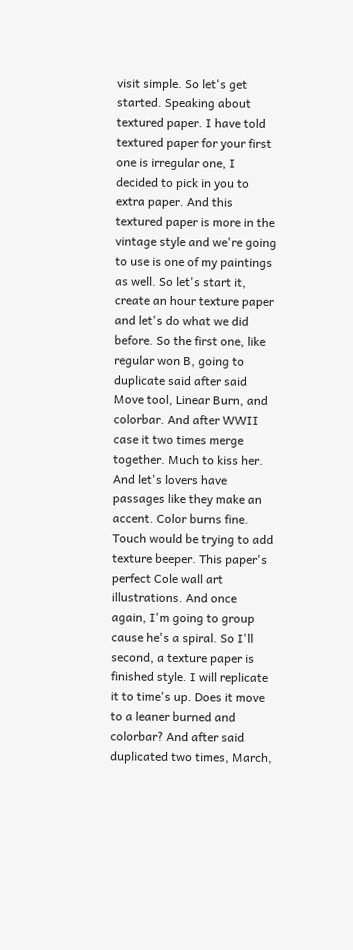visit simple. So let's get started. Speaking about textured paper. I have told textured paper for your first one is irregular one, I decided to pick in you to extra paper. And this textured paper is more in the vintage style and we're going to use is one of my paintings as well. So let's start it, create an hour texture paper and let's do what we did before. So the first one, like regular won B, going to duplicate said after said Move tool, Linear Burn, and colorbar. And after WWII case it two times merge together. Much to kiss her. And let's lovers have passages like they make an accent. Color burns fine. Touch would be trying to add texture beeper. This paper's perfect Cole wall art illustrations. And once again, I'm going to group cause he's a spiral. So I'll second, a texture paper is finished style. I will replicate it to time's up. Does it move to a leaner burned and colorbar? And after said duplicated two times, March,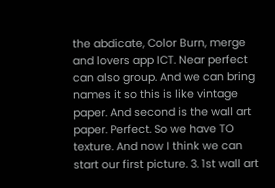the abdicate, Color Burn, merge and lovers app ICT. Near perfect can also group. And we can bring names it so this is like vintage paper. And second is the wall art paper. Perfect. So we have TO texture. And now I think we can start our first picture. 3. 1st wall art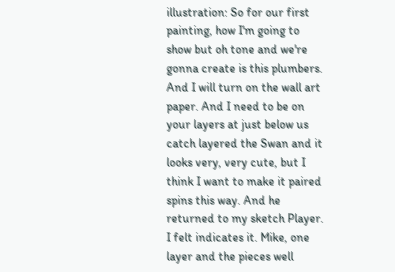illustration: So for our first painting, how I'm going to show but oh tone and we're gonna create is this plumbers. And I will turn on the wall art paper. And I need to be on your layers at just below us catch layered the Swan and it looks very, very cute, but I think I want to make it paired spins this way. And he returned to my sketch Player. I felt indicates it. Mike, one layer and the pieces well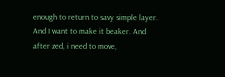enough to return to savy simple layer. And I want to make it beaker. And after zed, i need to move,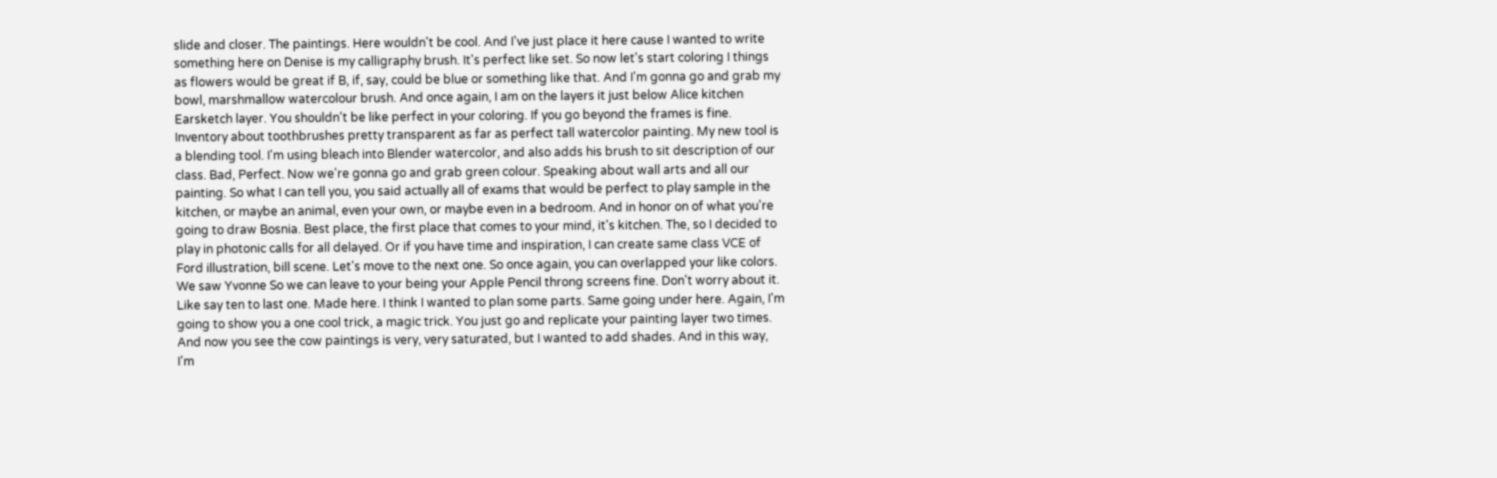slide and closer. The paintings. Here wouldn't be cool. And I've just place it here cause I wanted to write something here on Denise is my calligraphy brush. It's perfect like set. So now let's start coloring I things as flowers would be great if B, if, say, could be blue or something like that. And I'm gonna go and grab my bowl, marshmallow watercolour brush. And once again, I am on the layers it just below Alice kitchen Earsketch layer. You shouldn't be like perfect in your coloring. If you go beyond the frames is fine. Inventory about toothbrushes pretty transparent as far as perfect tall watercolor painting. My new tool is a blending tool. I'm using bleach into Blender watercolor, and also adds his brush to sit description of our class. Bad, Perfect. Now we're gonna go and grab green colour. Speaking about wall arts and all our painting. So what I can tell you, you said actually all of exams that would be perfect to play sample in the kitchen, or maybe an animal, even your own, or maybe even in a bedroom. And in honor on of what you're going to draw Bosnia. Best place, the first place that comes to your mind, it's kitchen. The, so I decided to play in photonic calls for all delayed. Or if you have time and inspiration, I can create same class VCE of Ford illustration, bill scene. Let's move to the next one. So once again, you can overlapped your like colors. We saw Yvonne So we can leave to your being your Apple Pencil throng screens fine. Don't worry about it. Like say ten to last one. Made here. I think I wanted to plan some parts. Same going under here. Again, I'm going to show you a one cool trick, a magic trick. You just go and replicate your painting layer two times. And now you see the cow paintings is very, very saturated, but I wanted to add shades. And in this way, I'm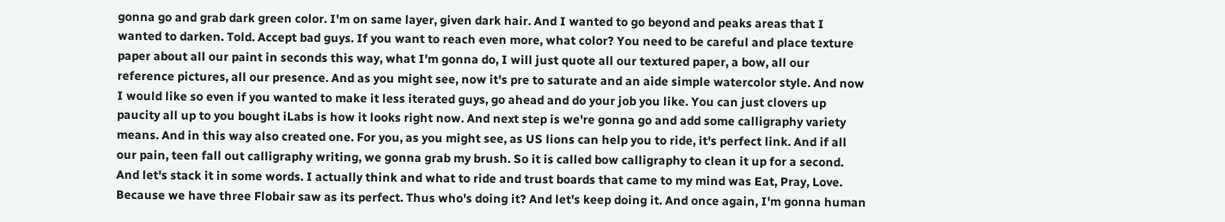gonna go and grab dark green color. I'm on same layer, given dark hair. And I wanted to go beyond and peaks areas that I wanted to darken. Told. Accept bad guys. If you want to reach even more, what color? You need to be careful and place texture paper about all our paint in seconds this way, what I'm gonna do, I will just quote all our textured paper, a bow, all our reference pictures, all our presence. And as you might see, now it's pre to saturate and an aide simple watercolor style. And now I would like so even if you wanted to make it less iterated guys, go ahead and do your job you like. You can just clovers up paucity all up to you bought iLabs is how it looks right now. And next step is we're gonna go and add some calligraphy variety means. And in this way also created one. For you, as you might see, as US lions can help you to ride, it's perfect link. And if all our pain, teen fall out calligraphy writing, we gonna grab my brush. So it is called bow calligraphy to clean it up for a second. And let's stack it in some words. I actually think and what to ride and trust boards that came to my mind was Eat, Pray, Love. Because we have three Flobair saw as its perfect. Thus who's doing it? And let's keep doing it. And once again, I'm gonna human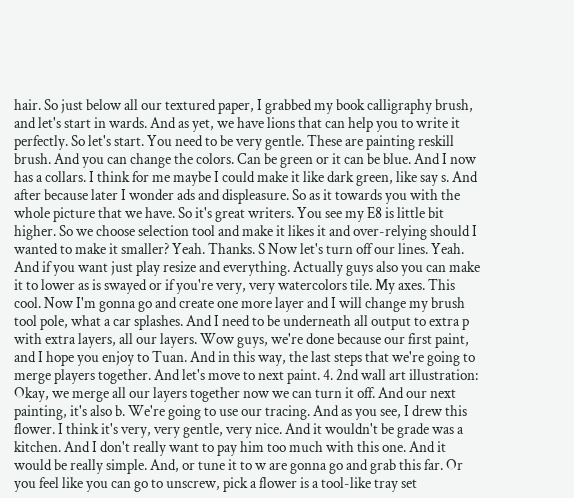hair. So just below all our textured paper, I grabbed my book calligraphy brush, and let's start in wards. And as yet, we have lions that can help you to write it perfectly. So let's start. You need to be very gentle. These are painting reskill brush. And you can change the colors. Can be green or it can be blue. And I now has a collars. I think for me maybe I could make it like dark green, like say s. And after because later I wonder ads and displeasure. So as it towards you with the whole picture that we have. So it's great writers. You see my E8 is little bit higher. So we choose selection tool and make it likes it and over-relying should I wanted to make it smaller? Yeah. Thanks. S Now let's turn off our lines. Yeah. And if you want just play resize and everything. Actually guys also you can make it to lower as is swayed or if you're very, very watercolors tile. My axes. This cool. Now I'm gonna go and create one more layer and I will change my brush tool pole, what a car splashes. And I need to be underneath all output to extra p with extra layers, all our layers. Wow guys, we're done because our first paint, and I hope you enjoy to Tuan. And in this way, the last steps that we're going to merge players together. And let's move to next paint. 4. 2nd wall art illustration: Okay, we merge all our layers together now we can turn it off. And our next painting, it's also b. We're going to use our tracing. And as you see, I drew this flower. I think it's very, very gentle, very nice. And it wouldn't be grade was a kitchen. And I don't really want to pay him too much with this one. And it would be really simple. And, or tune it to w are gonna go and grab this far. Or you feel like you can go to unscrew, pick a flower is a tool-like tray set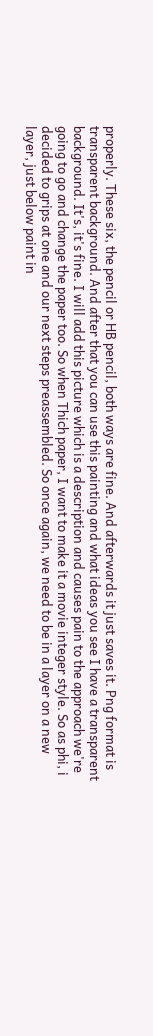properly. These six, the pencil or HB pencil, both ways are fine. And afterwards it just saves it. Png format is transparent background. And after that you can use this painting and what ideas you see I have a transparent background. It's, it's fine. I will add this picture which is a description and causes pain to the approach we're going to go and change the paper too. So when Thich paper, I want to make it a movie integer style. So as phi, i decided to grips at one and our next steps preassembled. So once again, we need to be in a layer on a new layer, just below paint in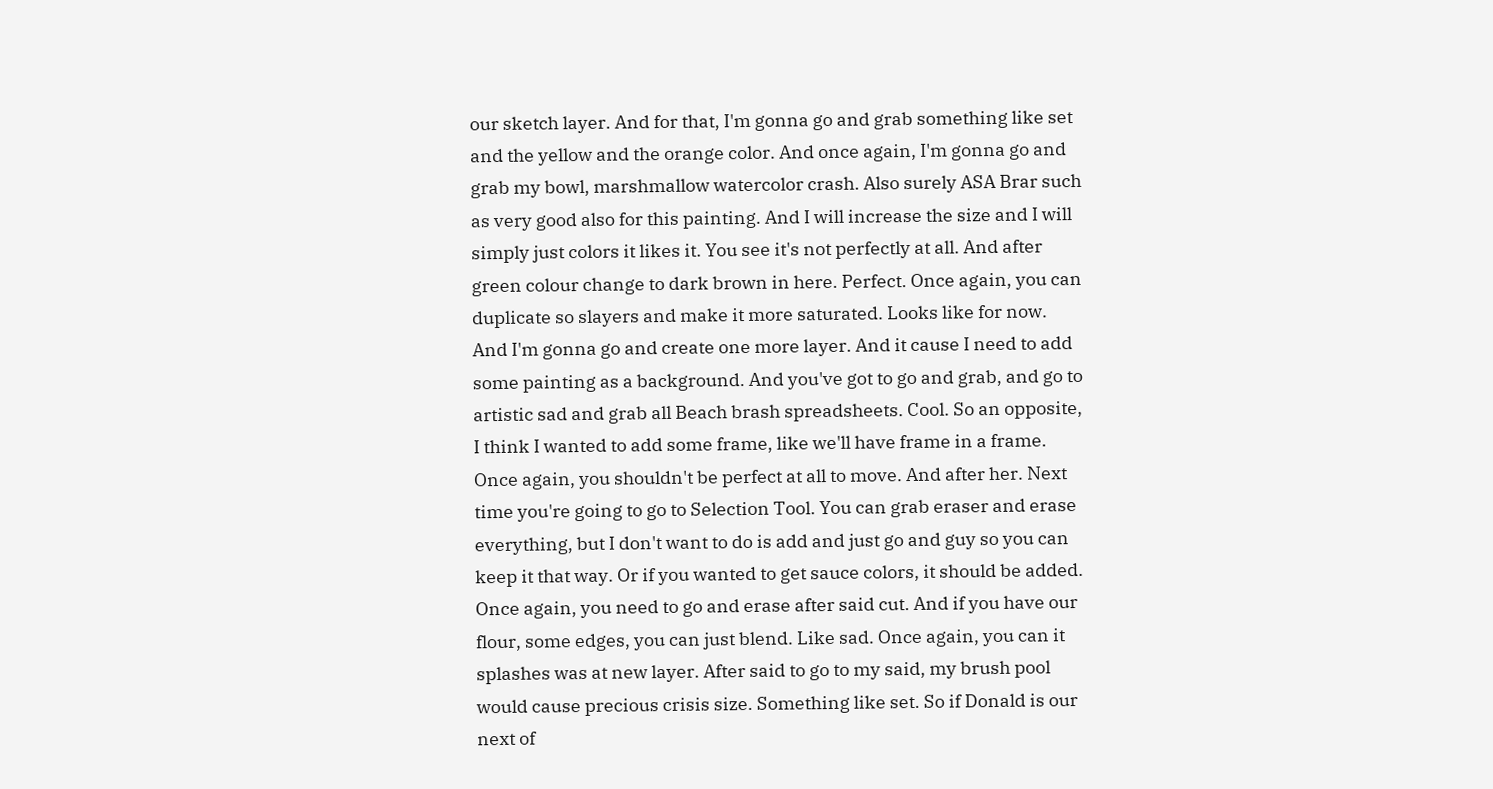our sketch layer. And for that, I'm gonna go and grab something like set and the yellow and the orange color. And once again, I'm gonna go and grab my bowl, marshmallow watercolor crash. Also surely ASA Brar such as very good also for this painting. And I will increase the size and I will simply just colors it likes it. You see it's not perfectly at all. And after green colour change to dark brown in here. Perfect. Once again, you can duplicate so slayers and make it more saturated. Looks like for now. And I'm gonna go and create one more layer. And it cause I need to add some painting as a background. And you've got to go and grab, and go to artistic sad and grab all Beach brash spreadsheets. Cool. So an opposite, I think I wanted to add some frame, like we'll have frame in a frame. Once again, you shouldn't be perfect at all to move. And after her. Next time you're going to go to Selection Tool. You can grab eraser and erase everything, but I don't want to do is add and just go and guy so you can keep it that way. Or if you wanted to get sauce colors, it should be added. Once again, you need to go and erase after said cut. And if you have our flour, some edges, you can just blend. Like sad. Once again, you can it splashes was at new layer. After said to go to my said, my brush pool would cause precious crisis size. Something like set. So if Donald is our next of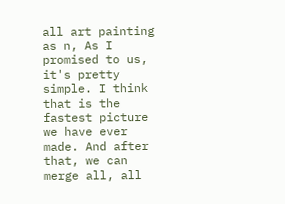all art painting as n, As I promised to us, it's pretty simple. I think that is the fastest picture we have ever made. And after that, we can merge all, all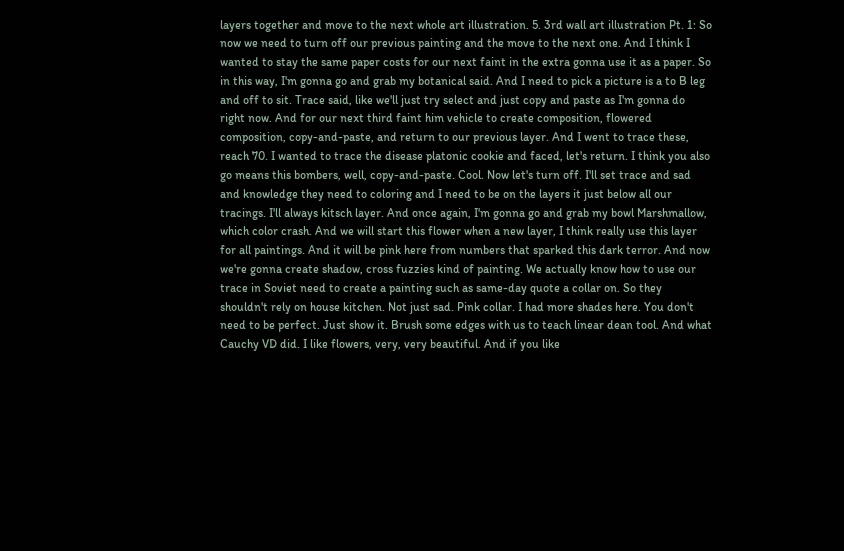layers together and move to the next whole art illustration. 5. 3rd wall art illustration Pt. 1: So now we need to turn off our previous painting and the move to the next one. And I think I wanted to stay the same paper costs for our next faint in the extra gonna use it as a paper. So in this way, I'm gonna go and grab my botanical said. And I need to pick a picture is a to B leg and off to sit. Trace said, like we'll just try select and just copy and paste as I'm gonna do right now. And for our next third faint him vehicle to create composition, flowered composition, copy-and-paste, and return to our previous layer. And I went to trace these, reach 70. I wanted to trace the disease platonic cookie and faced, let's return. I think you also go means this bombers, well, copy-and-paste. Cool. Now let's turn off. I'll set trace and sad and knowledge they need to coloring and I need to be on the layers it just below all our tracings. I'll always kitsch layer. And once again, I'm gonna go and grab my bowl Marshmallow, which color crash. And we will start this flower when a new layer, I think really use this layer for all paintings. And it will be pink here from numbers that sparked this dark terror. And now we're gonna create shadow, cross fuzzies kind of painting. We actually know how to use our trace in Soviet need to create a painting such as same-day quote a collar on. So they shouldn't rely on house kitchen. Not just sad. Pink collar. I had more shades here. You don't need to be perfect. Just show it. Brush some edges with us to teach linear dean tool. And what Cauchy VD did. I like flowers, very, very beautiful. And if you like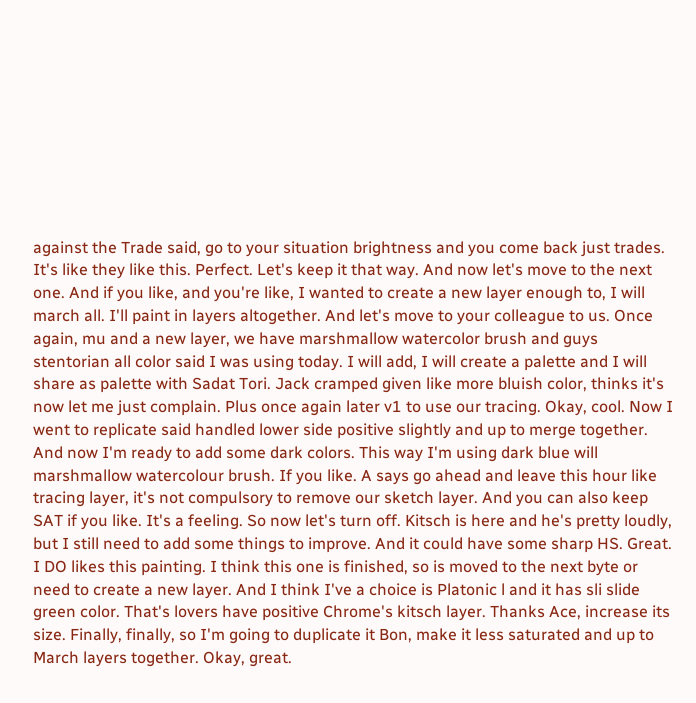against the Trade said, go to your situation brightness and you come back just trades. It's like they like this. Perfect. Let's keep it that way. And now let's move to the next one. And if you like, and you're like, I wanted to create a new layer enough to, I will march all. I'll paint in layers altogether. And let's move to your colleague to us. Once again, mu and a new layer, we have marshmallow watercolor brush and guys stentorian all color said I was using today. I will add, I will create a palette and I will share as palette with Sadat Tori. Jack cramped given like more bluish color, thinks it's now let me just complain. Plus once again later v1 to use our tracing. Okay, cool. Now I went to replicate said handled lower side positive slightly and up to merge together. And now I'm ready to add some dark colors. This way I'm using dark blue will marshmallow watercolour brush. If you like. A says go ahead and leave this hour like tracing layer, it's not compulsory to remove our sketch layer. And you can also keep SAT if you like. It's a feeling. So now let's turn off. Kitsch is here and he's pretty loudly, but I still need to add some things to improve. And it could have some sharp HS. Great. I DO likes this painting. I think this one is finished, so is moved to the next byte or need to create a new layer. And I think I've a choice is Platonic l and it has sli slide green color. That's lovers have positive Chrome's kitsch layer. Thanks Ace, increase its size. Finally, finally, so I'm going to duplicate it Bon, make it less saturated and up to March layers together. Okay, great.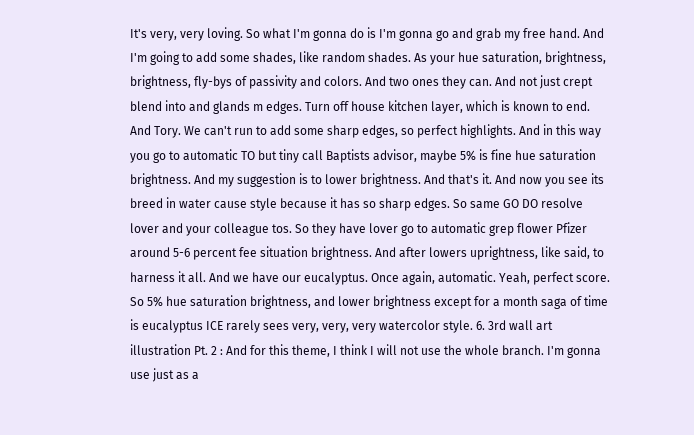It's very, very loving. So what I'm gonna do is I'm gonna go and grab my free hand. And I'm going to add some shades, like random shades. As your hue saturation, brightness, brightness, fly-bys of passivity and colors. And two ones they can. And not just crept blend into and glands m edges. Turn off house kitchen layer, which is known to end. And Tory. We can't run to add some sharp edges, so perfect highlights. And in this way you go to automatic TO but tiny call Baptists advisor, maybe 5% is fine hue saturation brightness. And my suggestion is to lower brightness. And that's it. And now you see its breed in water cause style because it has so sharp edges. So same GO DO resolve lover and your colleague tos. So they have lover go to automatic grep flower Pfizer around 5-6 percent fee situation brightness. And after lowers uprightness, like said, to harness it all. And we have our eucalyptus. Once again, automatic. Yeah, perfect score. So 5% hue saturation brightness, and lower brightness except for a month saga of time is eucalyptus ICE rarely sees very, very, very watercolor style. 6. 3rd wall art illustration Pt. 2 : And for this theme, I think I will not use the whole branch. I'm gonna use just as a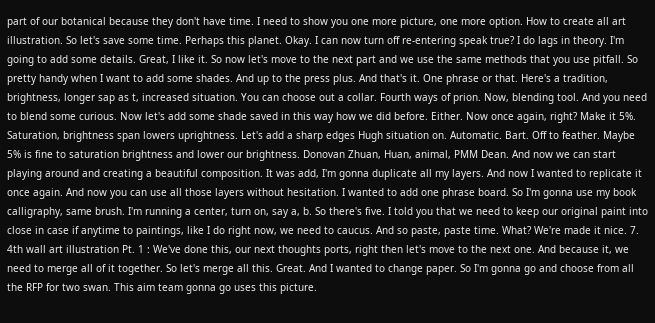part of our botanical because they don't have time. I need to show you one more picture, one more option. How to create all art illustration. So let's save some time. Perhaps this planet. Okay. I can now turn off re-entering speak true? I do lags in theory. I'm going to add some details. Great, I like it. So now let's move to the next part and we use the same methods that you use pitfall. So pretty handy when I want to add some shades. And up to the press plus. And that's it. One phrase or that. Here's a tradition, brightness, longer sap as t, increased situation. You can choose out a collar. Fourth ways of prion. Now, blending tool. And you need to blend some curious. Now let's add some shade saved in this way how we did before. Either. Now once again, right? Make it 5%. Saturation, brightness span lowers uprightness. Let's add a sharp edges Hugh situation on. Automatic. Bart. Off to feather. Maybe 5% is fine to saturation brightness and lower our brightness. Donovan Zhuan, Huan, animal, PMM Dean. And now we can start playing around and creating a beautiful composition. It was add, I'm gonna duplicate all my layers. And now I wanted to replicate it once again. And now you can use all those layers without hesitation. I wanted to add one phrase board. So I'm gonna use my book calligraphy, same brush. I'm running a center, turn on, say a, b. So there's five. I told you that we need to keep our original paint into close in case if anytime to paintings, like I do right now, we need to caucus. And so paste, paste time. What? We're made it nice. 7. 4th wall art illustration Pt. 1 : We've done this, our next thoughts ports, right then let's move to the next one. And because it, we need to merge all of it together. So let's merge all this. Great. And I wanted to change paper. So I'm gonna go and choose from all the RFP for two swan. This aim team gonna go uses this picture.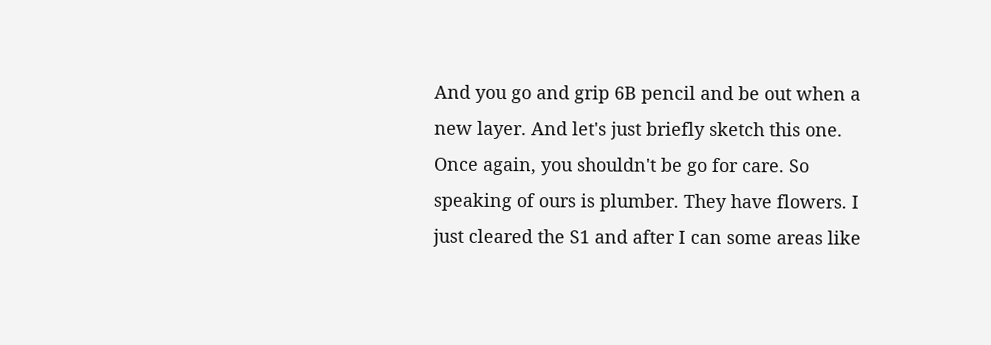And you go and grip 6B pencil and be out when a new layer. And let's just briefly sketch this one. Once again, you shouldn't be go for care. So speaking of ours is plumber. They have flowers. I just cleared the S1 and after I can some areas like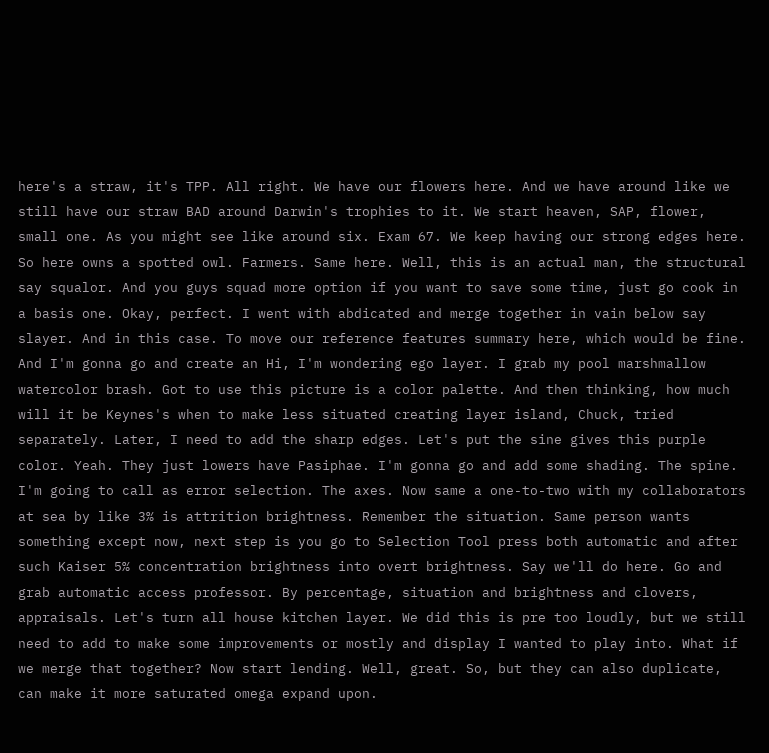here's a straw, it's TPP. All right. We have our flowers here. And we have around like we still have our straw BAD around Darwin's trophies to it. We start heaven, SAP, flower, small one. As you might see like around six. Exam 67. We keep having our strong edges here. So here owns a spotted owl. Farmers. Same here. Well, this is an actual man, the structural say squalor. And you guys squad more option if you want to save some time, just go cook in a basis one. Okay, perfect. I went with abdicated and merge together in vain below say slayer. And in this case. To move our reference features summary here, which would be fine. And I'm gonna go and create an Hi, I'm wondering ego layer. I grab my pool marshmallow watercolor brash. Got to use this picture is a color palette. And then thinking, how much will it be Keynes's when to make less situated creating layer island, Chuck, tried separately. Later, I need to add the sharp edges. Let's put the sine gives this purple color. Yeah. They just lowers have Pasiphae. I'm gonna go and add some shading. The spine. I'm going to call as error selection. The axes. Now same a one-to-two with my collaborators at sea by like 3% is attrition brightness. Remember the situation. Same person wants something except now, next step is you go to Selection Tool press both automatic and after such Kaiser 5% concentration brightness into overt brightness. Say we'll do here. Go and grab automatic access professor. By percentage, situation and brightness and clovers, appraisals. Let's turn all house kitchen layer. We did this is pre too loudly, but we still need to add to make some improvements or mostly and display I wanted to play into. What if we merge that together? Now start lending. Well, great. So, but they can also duplicate, can make it more saturated omega expand upon.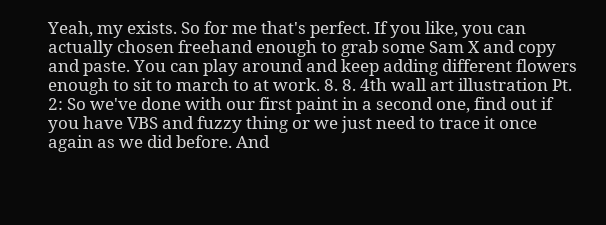Yeah, my exists. So for me that's perfect. If you like, you can actually chosen freehand enough to grab some Sam X and copy and paste. You can play around and keep adding different flowers enough to sit to march to at work. 8. 8. 4th wall art illustration Pt. 2: So we've done with our first paint in a second one, find out if you have VBS and fuzzy thing or we just need to trace it once again as we did before. And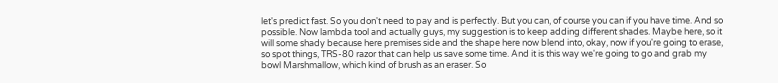let's predict fast. So you don't need to pay and is perfectly. But you can, of course you can if you have time. And so possible. Now lambda tool and actually guys, my suggestion is to keep adding different shades. Maybe here, so it will some shady because here premises side and the shape here now blend into, okay, now if you're going to erase, so spot things, TRS-80 razor that can help us save some time. And it is this way we're going to go and grab my bowl Marshmallow, which kind of brush as an eraser. So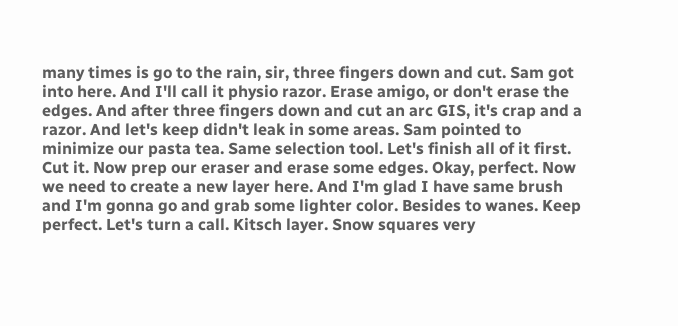many times is go to the rain, sir, three fingers down and cut. Sam got into here. And I'll call it physio razor. Erase amigo, or don't erase the edges. And after three fingers down and cut an arc GIS, it's crap and a razor. And let's keep didn't leak in some areas. Sam pointed to minimize our pasta tea. Same selection tool. Let's finish all of it first. Cut it. Now prep our eraser and erase some edges. Okay, perfect. Now we need to create a new layer here. And I'm glad I have same brush and I'm gonna go and grab some lighter color. Besides to wanes. Keep perfect. Let's turn a call. Kitsch layer. Snow squares very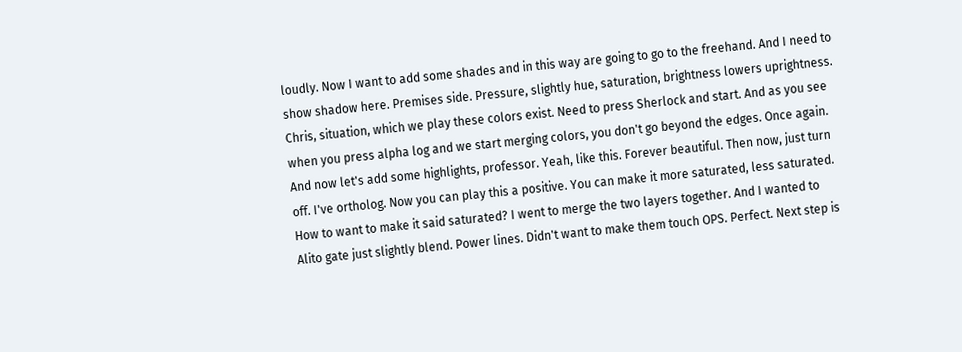loudly. Now I want to add some shades and in this way are going to go to the freehand. And I need to show shadow here. Premises side. Pressure, slightly hue, saturation, brightness lowers uprightness. Chris, situation, which we play these colors exist. Need to press Sherlock and start. And as you see when you press alpha log and we start merging colors, you don't go beyond the edges. Once again. And now let's add some highlights, professor. Yeah, like this. Forever beautiful. Then now, just turn off. I've ortholog. Now you can play this a positive. You can make it more saturated, less saturated. How to want to make it said saturated? I went to merge the two layers together. And I wanted to Alito gate just slightly blend. Power lines. Didn't want to make them touch OPS. Perfect. Next step is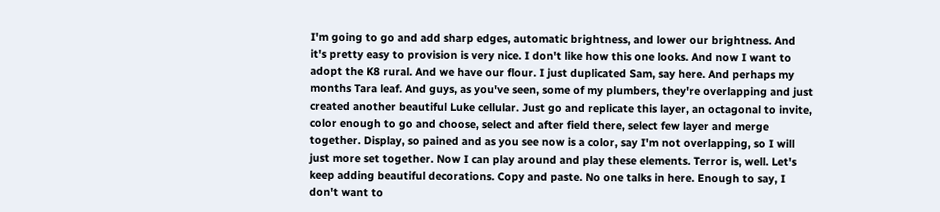I'm going to go and add sharp edges, automatic brightness, and lower our brightness. And it's pretty easy to provision is very nice. I don't like how this one looks. And now I want to adopt the K8 rural. And we have our flour. I just duplicated Sam, say here. And perhaps my months Tara leaf. And guys, as you've seen, some of my plumbers, they're overlapping and just created another beautiful Luke cellular. Just go and replicate this layer, an octagonal to invite, color enough to go and choose, select and after field there, select few layer and merge together. Display, so pained and as you see now is a color, say I'm not overlapping, so I will just more set together. Now I can play around and play these elements. Terror is, well. Let's keep adding beautiful decorations. Copy and paste. No one talks in here. Enough to say, I don't want to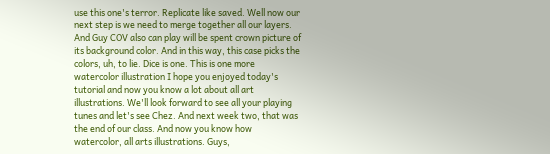use this one's terror. Replicate like saved. Well now our next step is we need to merge together all our layers. And Guy COV also can play will be spent crown picture of its background color. And in this way, this case picks the colors, uh, to lie. Dice is one. This is one more watercolor illustration I hope you enjoyed today's tutorial and now you know a lot about all art illustrations. We'll look forward to see all your playing tunes and let's see Chez. And next week two, that was the end of our class. And now you know how watercolor, all arts illustrations. Guys,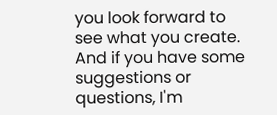you look forward to see what you create. And if you have some suggestions or questions, I'm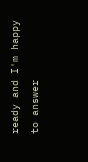ready and I'm happy to answer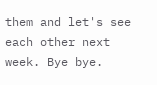them and let's see each other next week. Bye bye.